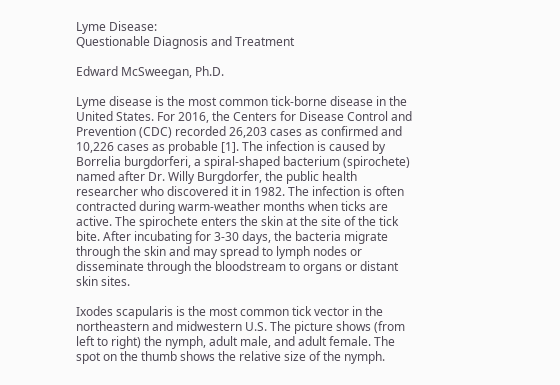Lyme Disease:
Questionable Diagnosis and Treatment

Edward McSweegan, Ph.D.

Lyme disease is the most common tick-borne disease in the United States. For 2016, the Centers for Disease Control and Prevention (CDC) recorded 26,203 cases as confirmed and 10,226 cases as probable [1]. The infection is caused by Borrelia burgdorferi, a spiral-shaped bacterium (spirochete) named after Dr. Willy Burgdorfer, the public health researcher who discovered it in 1982. The infection is often contracted during warm-weather months when ticks are active. The spirochete enters the skin at the site of the tick bite. After incubating for 3-30 days, the bacteria migrate through the skin and may spread to lymph nodes or disseminate through the bloodstream to organs or distant skin sites.

Ixodes scapularis is the most common tick vector in the northeastern and midwestern U.S. The picture shows (from left to right) the nymph, adult male, and adult female. The spot on the thumb shows the relative size of the nymph.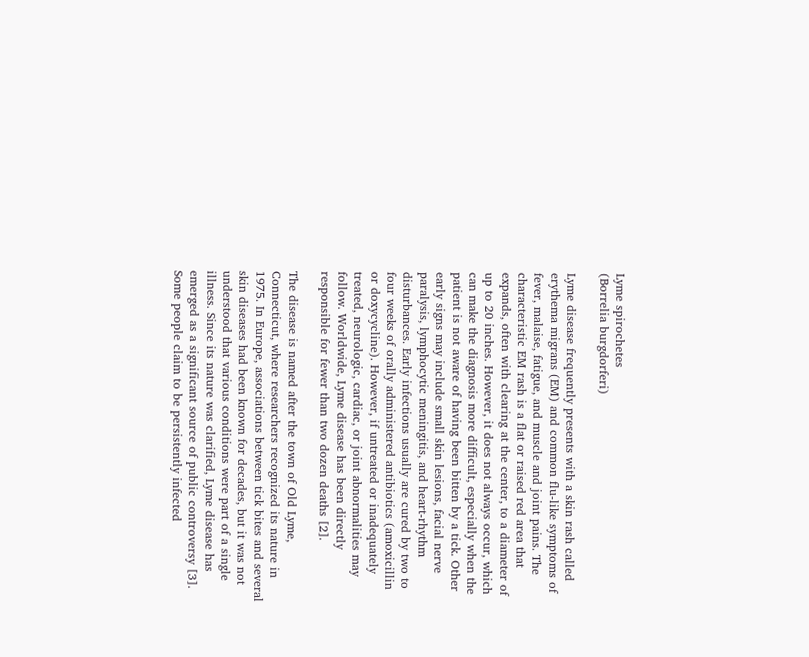Lyme spirochetes
(Borrelia burgdorferi)

Lyme disease frequently presents with a skin rash called erythema migrans (EM) and common flu-like symptoms of fever, malaise, fatigue, and muscle and joint pains. The characteristic EM rash is a flat or raised red area that expands, often with clearing at the center, to a diameter of up to 20 inches. However, it does not always occur, which can make the diagnosis more difficult, especially when the patient is not aware of having been bitten by a tick. Other early signs may include small skin lesions, facial nerve paralysis, lymphocytic meningitis, and heart-rhythm disturbances. Early infections usually are cured by two to four weeks of orally administered antibiotics (amoxicillin or doxycycline). However, if untreated or inadequately treated, neurologic, cardiac, or joint abnormalities may follow. Worldwide, Lyme disease has been directly responsible for fewer than two dozen deaths [2].

The disease is named after the town of Old Lyme, Connecticut, where researchers recognized its nature in 1975. In Europe, associations between tick bites and several skin diseases had been known for decades, but it was not understood that various conditions were part of a single illness. Since its nature was clarified, Lyme disease has emerged as a significant source of public controversy [3]. Some people claim to be persistently infected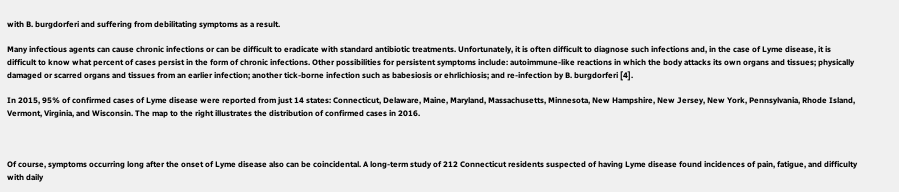with B. burgdorferi and suffering from debilitating symptoms as a result.

Many infectious agents can cause chronic infections or can be difficult to eradicate with standard antibiotic treatments. Unfortunately, it is often difficult to diagnose such infections and, in the case of Lyme disease, it is difficult to know what percent of cases persist in the form of chronic infections. Other possibilities for persistent symptoms include: autoimmune-like reactions in which the body attacks its own organs and tissues; physically damaged or scarred organs and tissues from an earlier infection; another tick-borne infection such as babesiosis or ehrlichiosis; and re-infection by B. burgdorferi [4].

In 2015, 95% of confirmed cases of Lyme disease were reported from just 14 states: Connecticut, Delaware, Maine, Maryland, Massachusetts, Minnesota, New Hampshire, New Jersey, New York, Pennsylvania, Rhode Island, Vermont, Virginia, and Wisconsin. The map to the right illustrates the distribution of confirmed cases in 2016.



Of course, symptoms occurring long after the onset of Lyme disease also can be coincidental. A long-term study of 212 Connecticut residents suspected of having Lyme disease found incidences of pain, fatigue, and difficulty with daily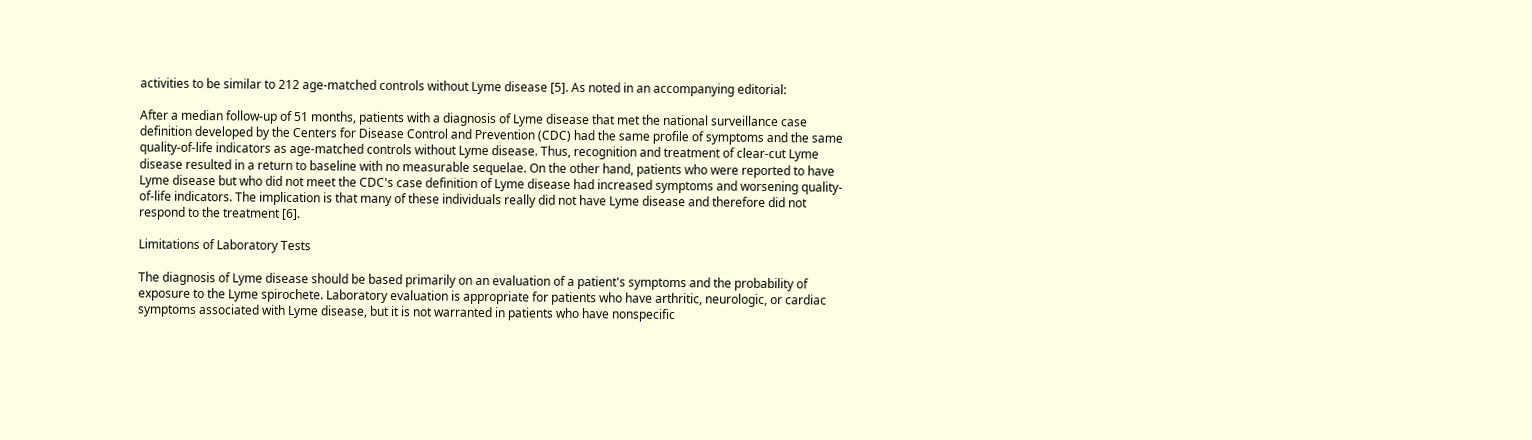activities to be similar to 212 age-matched controls without Lyme disease [5]. As noted in an accompanying editorial:

After a median follow-up of 51 months, patients with a diagnosis of Lyme disease that met the national surveillance case definition developed by the Centers for Disease Control and Prevention (CDC) had the same profile of symptoms and the same quality-of-life indicators as age-matched controls without Lyme disease. Thus, recognition and treatment of clear-cut Lyme disease resulted in a return to baseline with no measurable sequelae. On the other hand, patients who were reported to have Lyme disease but who did not meet the CDC's case definition of Lyme disease had increased symptoms and worsening quality-of-life indicators. The implication is that many of these individuals really did not have Lyme disease and therefore did not respond to the treatment [6].

Limitations of Laboratory Tests

The diagnosis of Lyme disease should be based primarily on an evaluation of a patient's symptoms and the probability of exposure to the Lyme spirochete. Laboratory evaluation is appropriate for patients who have arthritic, neurologic, or cardiac symptoms associated with Lyme disease, but it is not warranted in patients who have nonspecific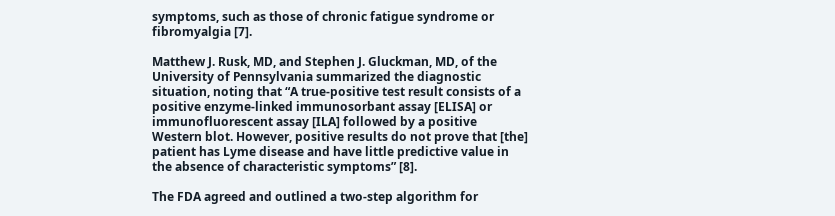symptoms, such as those of chronic fatigue syndrome or fibromyalgia [7].

Matthew J. Rusk, MD, and Stephen J. Gluckman, MD, of the University of Pennsylvania summarized the diagnostic situation, noting that “A true-positive test result consists of a positive enzyme-linked immunosorbant assay [ELISA] or immunofluorescent assay [ILA] followed by a positive Western blot. However, positive results do not prove that [the] patient has Lyme disease and have little predictive value in the absence of characteristic symptoms” [8].

The FDA agreed and outlined a two-step algorithm for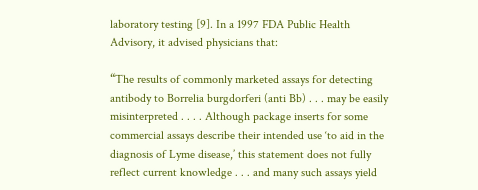laboratory testing [9]. In a 1997 FDA Public Health Advisory, it advised physicians that:

“The results of commonly marketed assays for detecting antibody to Borrelia burgdorferi (anti Bb) . . . may be easily misinterpreted . . . . Although package inserts for some commercial assays describe their intended use ‘to aid in the diagnosis of Lyme disease,’ this statement does not fully reflect current knowledge . . . and many such assays yield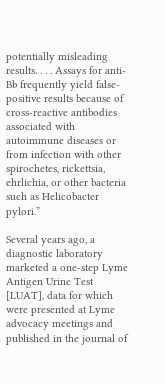potentially misleading results. . . . Assays for anti-Bb frequently yield false-positive results because of cross-reactive antibodies associated with autoimmune diseases or from infection with other spirochetes, rickettsia, ehrlichia, or other bacteria such as Helicobacter pylori.”

Several years ago, a diagnostic laboratory marketed a one-step Lyme Antigen Urine Test [LUAT], data for which were presented at Lyme advocacy meetings and published in the journal of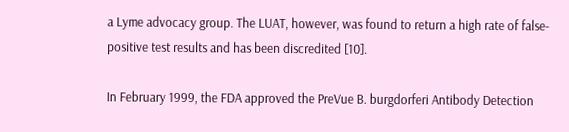a Lyme advocacy group. The LUAT, however, was found to return a high rate of false-positive test results and has been discredited [10].

In February 1999, the FDA approved the PreVue B. burgdorferi Antibody Detection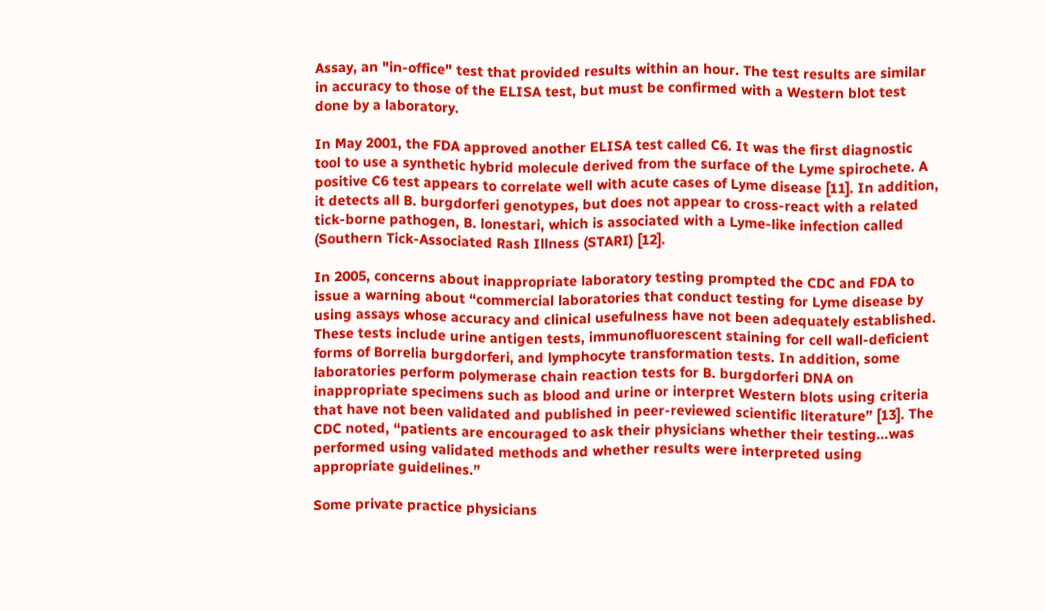Assay, an "in-office" test that provided results within an hour. The test results are similar in accuracy to those of the ELISA test, but must be confirmed with a Western blot test done by a laboratory.

In May 2001, the FDA approved another ELISA test called C6. It was the first diagnostic tool to use a synthetic hybrid molecule derived from the surface of the Lyme spirochete. A positive C6 test appears to correlate well with acute cases of Lyme disease [11]. In addition, it detects all B. burgdorferi genotypes, but does not appear to cross-react with a related tick-borne pathogen, B. lonestari, which is associated with a Lyme-like infection called (Southern Tick-Associated Rash Illness (STARI) [12].

In 2005, concerns about inappropriate laboratory testing prompted the CDC and FDA to issue a warning about “commercial laboratories that conduct testing for Lyme disease by using assays whose accuracy and clinical usefulness have not been adequately established. These tests include urine antigen tests, immunofluorescent staining for cell wall-deficient forms of Borrelia burgdorferi, and lymphocyte transformation tests. In addition, some laboratories perform polymerase chain reaction tests for B. burgdorferi DNA on inappropriate specimens such as blood and urine or interpret Western blots using criteria that have not been validated and published in peer-reviewed scientific literature” [13]. The CDC noted, “patients are encouraged to ask their physicians whether their testing…was performed using validated methods and whether results were interpreted using appropriate guidelines.”

Some private practice physicians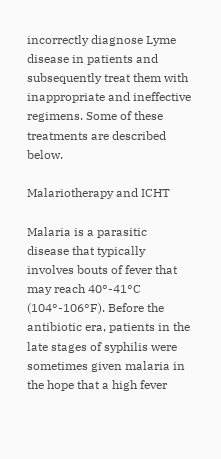incorrectly diagnose Lyme disease in patients and subsequently treat them with inappropriate and ineffective regimens. Some of these treatments are described below.

Malariotherapy and ICHT

Malaria is a parasitic disease that typically involves bouts of fever that may reach 40°-41°C (104°-106°F). Before the antibiotic era, patients in the late stages of syphilis were sometimes given malaria in the hope that a high fever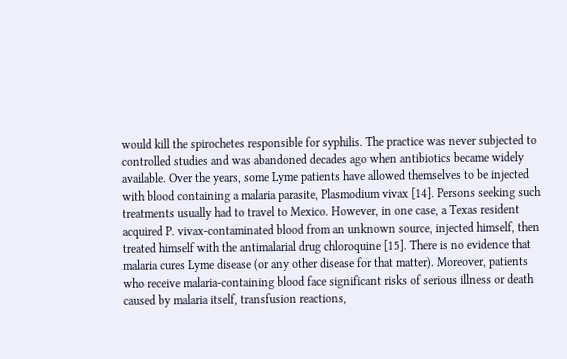would kill the spirochetes responsible for syphilis. The practice was never subjected to controlled studies and was abandoned decades ago when antibiotics became widely available. Over the years, some Lyme patients have allowed themselves to be injected with blood containing a malaria parasite, Plasmodium vivax [14]. Persons seeking such treatments usually had to travel to Mexico. However, in one case, a Texas resident acquired P. vivax-contaminated blood from an unknown source, injected himself, then treated himself with the antimalarial drug chloroquine [15]. There is no evidence that malaria cures Lyme disease (or any other disease for that matter). Moreover, patients who receive malaria-containing blood face significant risks of serious illness or death caused by malaria itself, transfusion reactions,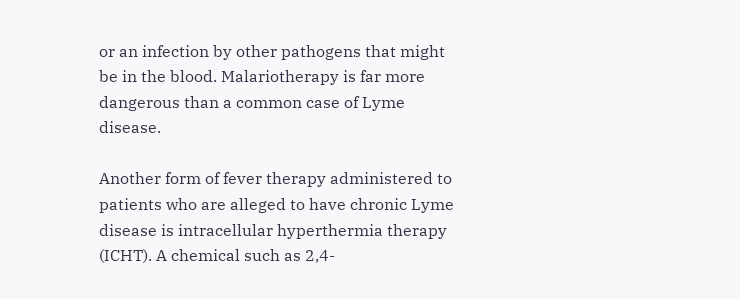or an infection by other pathogens that might be in the blood. Malariotherapy is far more dangerous than a common case of Lyme disease.

Another form of fever therapy administered to patients who are alleged to have chronic Lyme disease is intracellular hyperthermia therapy (ICHT). A chemical such as 2,4-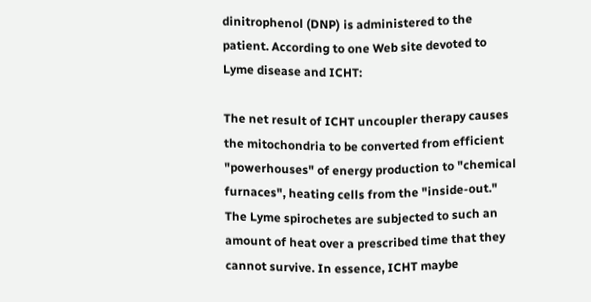dinitrophenol (DNP) is administered to the patient. According to one Web site devoted to Lyme disease and ICHT:

The net result of ICHT uncoupler therapy causes the mitochondria to be converted from efficient "powerhouses" of energy production to "chemical furnaces", heating cells from the "inside-out." The Lyme spirochetes are subjected to such an amount of heat over a prescribed time that they cannot survive. In essence, ICHT maybe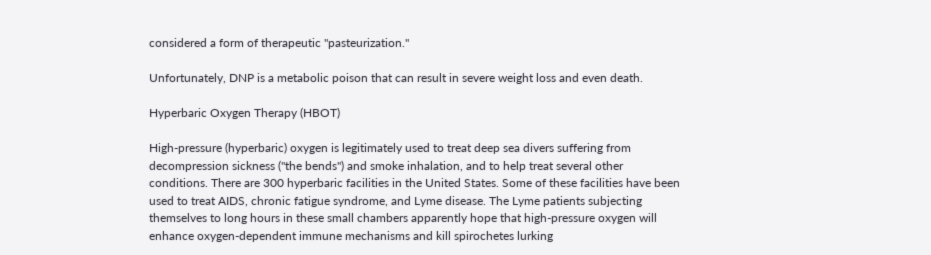considered a form of therapeutic "pasteurization."

Unfortunately, DNP is a metabolic poison that can result in severe weight loss and even death.

Hyperbaric Oxygen Therapy (HBOT)

High-pressure (hyperbaric) oxygen is legitimately used to treat deep sea divers suffering from decompression sickness ("the bends") and smoke inhalation, and to help treat several other conditions. There are 300 hyperbaric facilities in the United States. Some of these facilities have been used to treat AIDS, chronic fatigue syndrome, and Lyme disease. The Lyme patients subjecting themselves to long hours in these small chambers apparently hope that high-pressure oxygen will enhance oxygen-dependent immune mechanisms and kill spirochetes lurking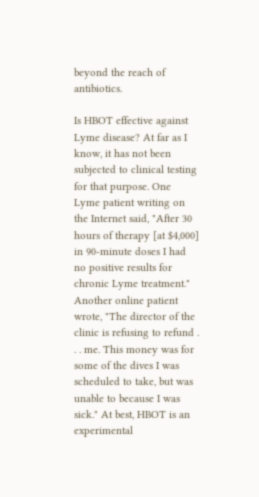beyond the reach of antibiotics.

Is HBOT effective against Lyme disease? At far as I know, it has not been subjected to clinical testing for that purpose. One Lyme patient writing on the Internet said, "After 30 hours of therapy [at $4,000] in 90-minute doses I had no positive results for chronic Lyme treatment." Another online patient wrote, "The director of the clinic is refusing to refund . . . me. This money was for some of the dives I was scheduled to take, but was unable to because I was sick." At best, HBOT is an experimental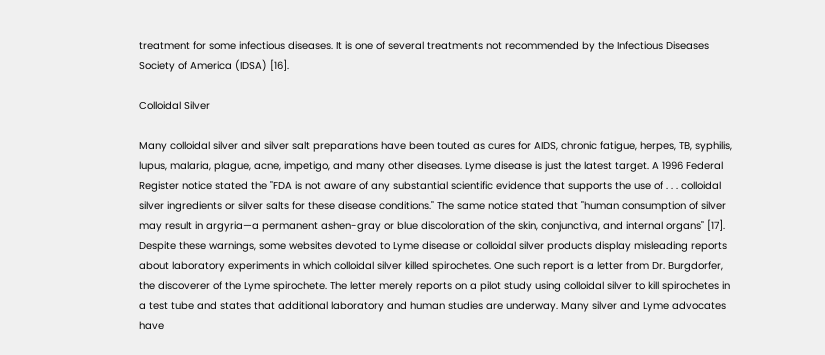treatment for some infectious diseases. It is one of several treatments not recommended by the Infectious Diseases Society of America (IDSA) [16].

Colloidal Silver

Many colloidal silver and silver salt preparations have been touted as cures for AIDS, chronic fatigue, herpes, TB, syphilis, lupus, malaria, plague, acne, impetigo, and many other diseases. Lyme disease is just the latest target. A 1996 Federal Register notice stated the "FDA is not aware of any substantial scientific evidence that supports the use of . . . colloidal silver ingredients or silver salts for these disease conditions." The same notice stated that "human consumption of silver may result in argyria—a permanent ashen-gray or blue discoloration of the skin, conjunctiva, and internal organs" [17]. Despite these warnings, some websites devoted to Lyme disease or colloidal silver products display misleading reports about laboratory experiments in which colloidal silver killed spirochetes. One such report is a letter from Dr. Burgdorfer, the discoverer of the Lyme spirochete. The letter merely reports on a pilot study using colloidal silver to kill spirochetes in a test tube and states that additional laboratory and human studies are underway. Many silver and Lyme advocates have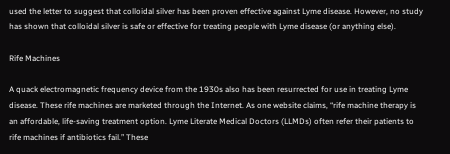used the letter to suggest that colloidal silver has been proven effective against Lyme disease. However, no study has shown that colloidal silver is safe or effective for treating people with Lyme disease (or anything else).

Rife Machines

A quack electromagnetic frequency device from the 1930s also has been resurrected for use in treating Lyme disease. These rife machines are marketed through the Internet. As one website claims, “rife machine therapy is an affordable, life-saving treatment option. Lyme Literate Medical Doctors (LLMDs) often refer their patients to rife machines if antibiotics fail.” These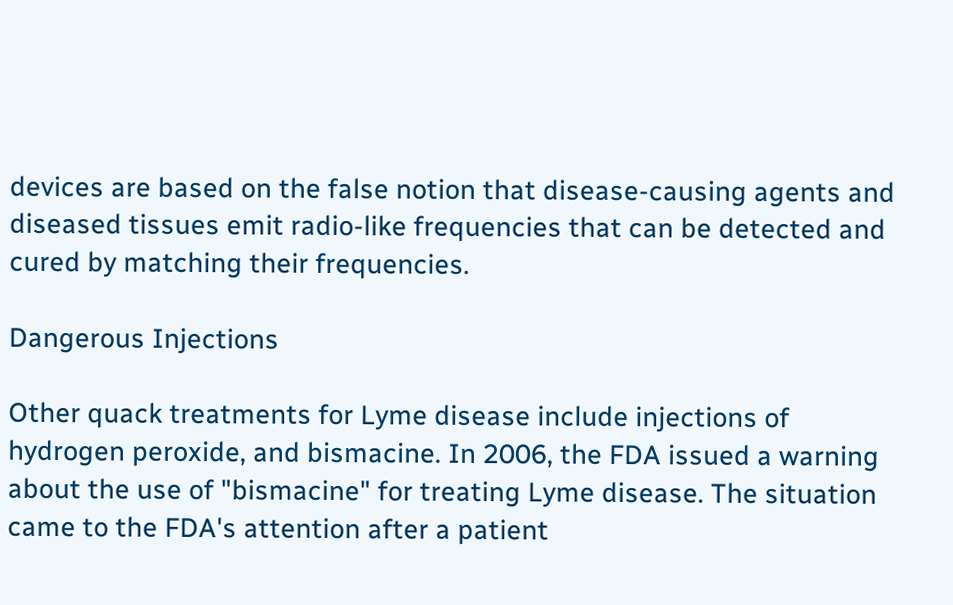devices are based on the false notion that disease-causing agents and diseased tissues emit radio-like frequencies that can be detected and cured by matching their frequencies.

Dangerous Injections

Other quack treatments for Lyme disease include injections of hydrogen peroxide, and bismacine. In 2006, the FDA issued a warning about the use of "bismacine" for treating Lyme disease. The situation came to the FDA's attention after a patient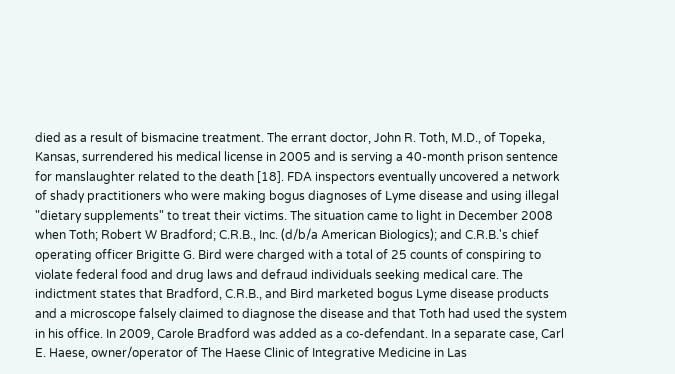died as a result of bismacine treatment. The errant doctor, John R. Toth, M.D., of Topeka, Kansas, surrendered his medical license in 2005 and is serving a 40-month prison sentence for manslaughter related to the death [18]. FDA inspectors eventually uncovered a network of shady practitioners who were making bogus diagnoses of Lyme disease and using illegal "dietary supplements" to treat their victims. The situation came to light in December 2008 when Toth; Robert W Bradford; C.R.B., Inc. (d/b/a American Biologics); and C.R.B.'s chief operating officer Brigitte G. Bird were charged with a total of 25 counts of conspiring to violate federal food and drug laws and defraud individuals seeking medical care. The indictment states that Bradford, C.R.B., and Bird marketed bogus Lyme disease products and a microscope falsely claimed to diagnose the disease and that Toth had used the system in his office. In 2009, Carole Bradford was added as a co-defendant. In a separate case, Carl E. Haese, owner/operator of The Haese Clinic of Integrative Medicine in Las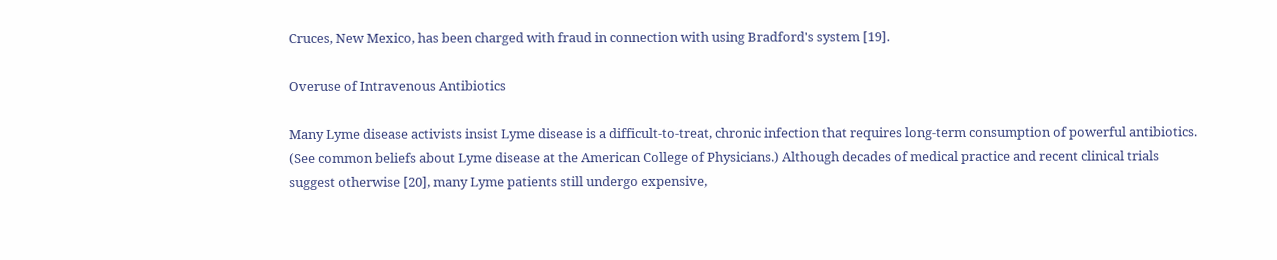Cruces, New Mexico, has been charged with fraud in connection with using Bradford's system [19].

Overuse of Intravenous Antibiotics

Many Lyme disease activists insist Lyme disease is a difficult-to-treat, chronic infection that requires long-term consumption of powerful antibiotics. (See common beliefs about Lyme disease at the American College of Physicians.) Although decades of medical practice and recent clinical trials suggest otherwise [20], many Lyme patients still undergo expensive,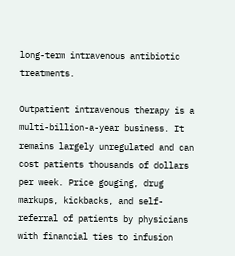long-term intravenous antibiotic treatments.

Outpatient intravenous therapy is a multi-billion-a-year business. It remains largely unregulated and can cost patients thousands of dollars per week. Price gouging, drug markups, kickbacks, and self-referral of patients by physicians with financial ties to infusion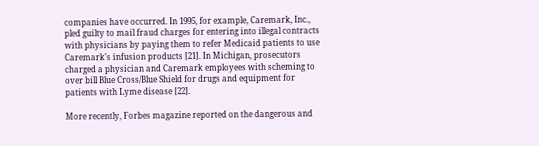companies have occurred. In 1995, for example, Caremark, Inc., pled guilty to mail fraud charges for entering into illegal contracts with physicians by paying them to refer Medicaid patients to use Caremark's infusion products [21]. In Michigan, prosecutors charged a physician and Caremark employees with scheming to over bill Blue Cross/Blue Shield for drugs and equipment for patients with Lyme disease [22].

More recently, Forbes magazine reported on the dangerous and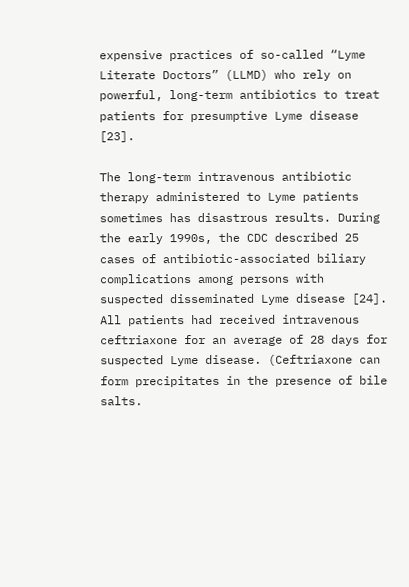expensive practices of so-called “Lyme Literate Doctors” (LLMD) who rely on powerful, long-term antibiotics to treat patients for presumptive Lyme disease [23].

The long-term intravenous antibiotic therapy administered to Lyme patients sometimes has disastrous results. During the early 1990s, the CDC described 25 cases of antibiotic-associated biliary complications among persons with suspected disseminated Lyme disease [24]. All patients had received intravenous ceftriaxone for an average of 28 days for suspected Lyme disease. (Ceftriaxone can form precipitates in the presence of bile salts.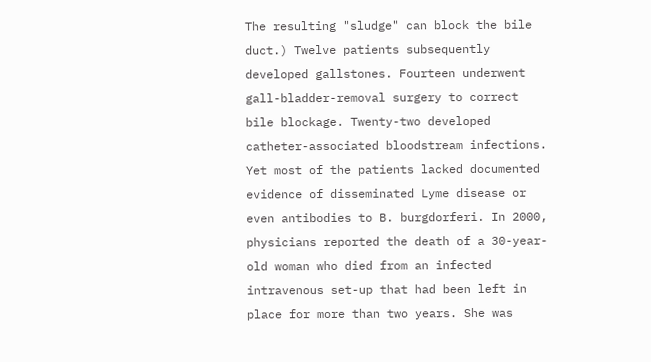The resulting "sludge" can block the bile duct.) Twelve patients subsequently developed gallstones. Fourteen underwent gall-bladder-removal surgery to correct bile blockage. Twenty-two developed catheter-associated bloodstream infections. Yet most of the patients lacked documented evidence of disseminated Lyme disease or even antibodies to B. burgdorferi. In 2000, physicians reported the death of a 30-year-old woman who died from an infected intravenous set-up that had been left in place for more than two years. She was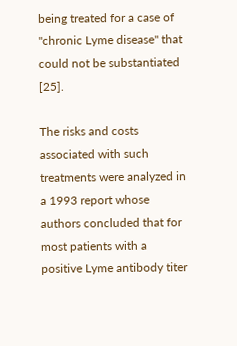being treated for a case of "chronic Lyme disease" that could not be substantiated [25].

The risks and costs associated with such treatments were analyzed in a 1993 report whose authors concluded that for most patients with a positive Lyme antibody titer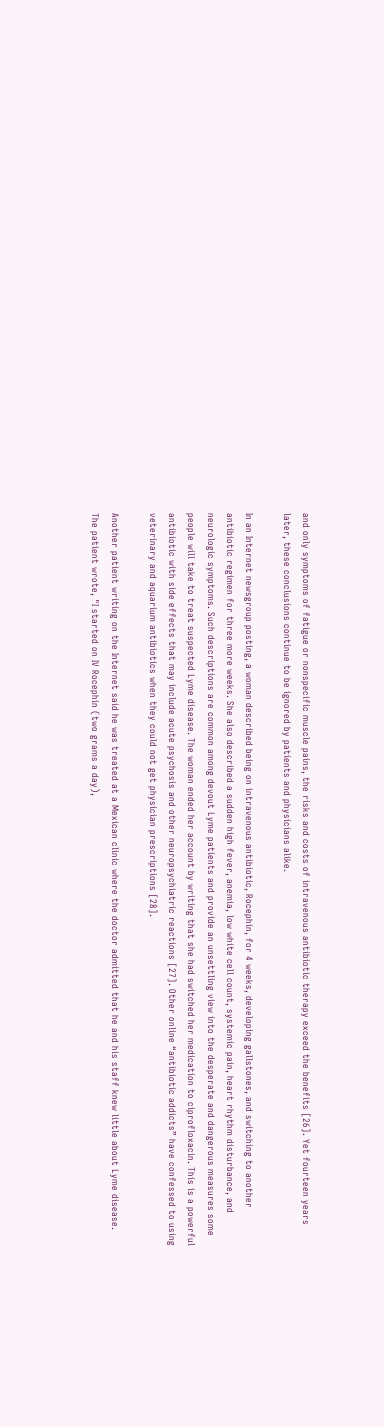and only symptoms of fatigue or nonspecific muscle pains, the risks and costs of intravenous antibiotic therapy exceed the benefits [26]. Yet fourteen years later, these conclusions continue to be ignored by patients and physicians alike.

In an Internet newsgroup posting, a woman described being on intravenous antibiotic, Rocephin, for 4 weeks, developing gallstones, and switching to another antibiotic regimen for three more weeks. She also described a sudden high fever, anemia, low white cell count, systemic pain, heart rhythm disturbance, and neurologic symptoms. Such descriptions are common among devout Lyme patients and provide an unsettling view into the desperate and dangerous measures some people will take to treat suspected Lyme disease. The woman ended her account by writing that she had switched her medication to ciprofloxacin. This is a powerful antibiotic with side effects that may include acute psychosis and other neuropsychiatric reactions [27]. Other online “antibiotic addicts” have confessed to using veterinary and aquarium antibiotics when they could not get physician prescriptions [28].

Another patient writing on the Internet said he was treated at a Mexican clinic where the doctor admitted that he and his staff knew little about Lyme disease. The patient wrote, "I started on IV Rocephin (two grams a day),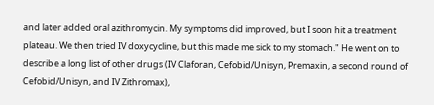and later added oral azithromycin. My symptoms did improved, but I soon hit a treatment plateau. We then tried IV doxycycline, but this made me sick to my stomach." He went on to describe a long list of other drugs (IV Claforan, Cefobid/Unisyn, Premaxin, a second round of Cefobid/Unisyn, and IV Zithromax),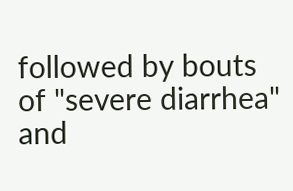followed by bouts of "severe diarrhea" and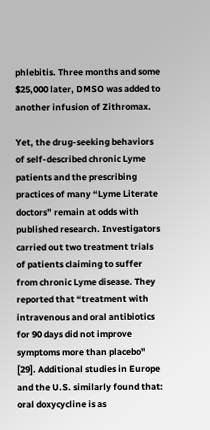phlebitis. Three months and some $25,000 later, DMSO was added to another infusion of Zithromax.

Yet, the drug-seeking behaviors of self-described chronic Lyme patients and the prescribing practices of many “Lyme Literate doctors” remain at odds with published research. Investigators carried out two treatment trials of patients claiming to suffer from chronic Lyme disease. They reported that “treatment with intravenous and oral antibiotics for 90 days did not improve symptoms more than placebo" [29]. Additional studies in Europe and the U.S. similarly found that: oral doxycycline is as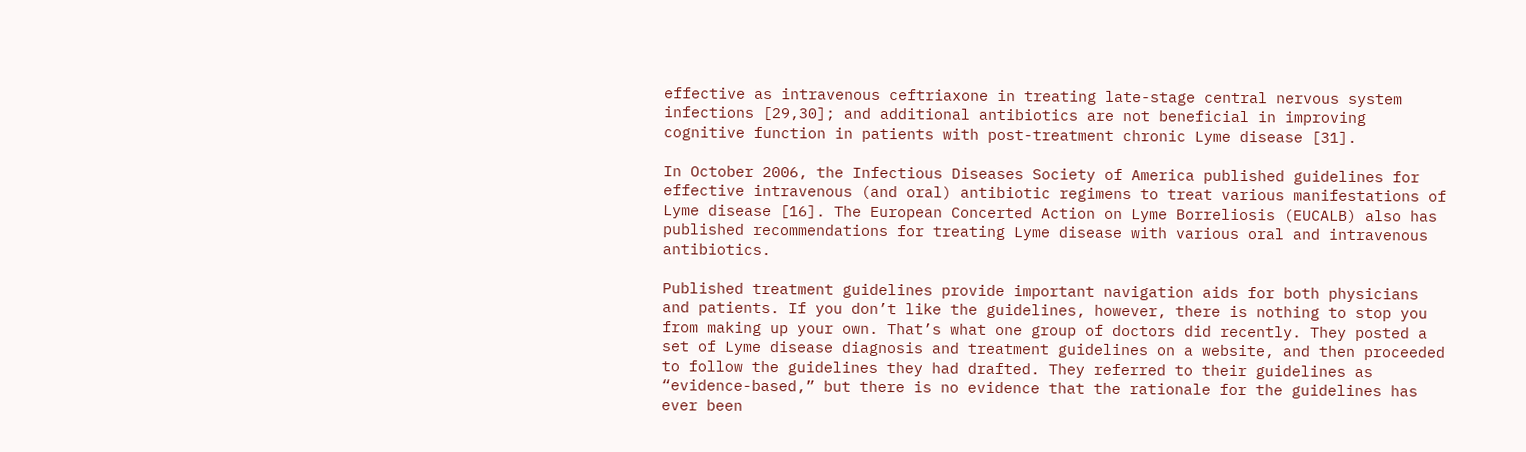effective as intravenous ceftriaxone in treating late-stage central nervous system infections [29,30]; and additional antibiotics are not beneficial in improving cognitive function in patients with post-treatment chronic Lyme disease [31].

In October 2006, the Infectious Diseases Society of America published guidelines for effective intravenous (and oral) antibiotic regimens to treat various manifestations of Lyme disease [16]. The European Concerted Action on Lyme Borreliosis (EUCALB) also has published recommendations for treating Lyme disease with various oral and intravenous antibiotics.

Published treatment guidelines provide important navigation aids for both physicians and patients. If you don’t like the guidelines, however, there is nothing to stop you from making up your own. That’s what one group of doctors did recently. They posted a set of Lyme disease diagnosis and treatment guidelines on a website, and then proceeded to follow the guidelines they had drafted. They referred to their guidelines as “evidence-based,” but there is no evidence that the rationale for the guidelines has ever been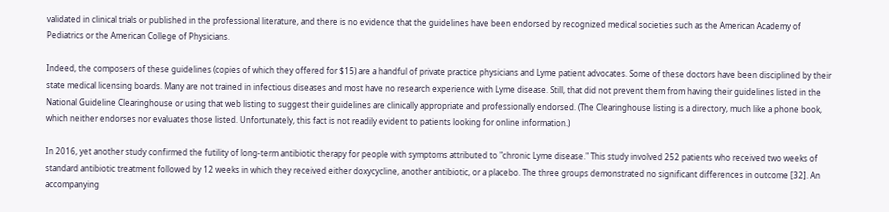validated in clinical trials or published in the professional literature, and there is no evidence that the guidelines have been endorsed by recognized medical societies such as the American Academy of Pediatrics or the American College of Physicians.

Indeed, the composers of these guidelines (copies of which they offered for $15) are a handful of private practice physicians and Lyme patient advocates. Some of these doctors have been disciplined by their state medical licensing boards. Many are not trained in infectious diseases and most have no research experience with Lyme disease. Still, that did not prevent them from having their guidelines listed in the National Guideline Clearinghouse or using that web listing to suggest their guidelines are clinically appropriate and professionally endorsed. (The Clearinghouse listing is a directory, much like a phone book, which neither endorses nor evaluates those listed. Unfortunately, this fact is not readily evident to patients looking for online information.)

In 2016, yet another study confirmed the futility of long-term antibiotic therapy for people with symptoms attributed to "chronic Lyme disease." This study involved 252 patients who received two weeks of standard antibiotic treatment followed by 12 weeks in which they received either doxycycline, another antibiotic, or a placebo. The three groups demonstrated no significant differences in outcome [32]. An accompanying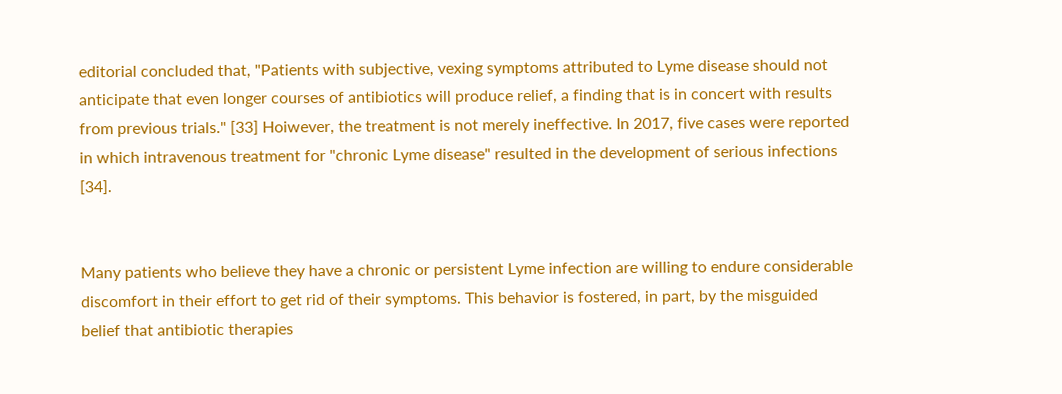editorial concluded that, "Patients with subjective, vexing symptoms attributed to Lyme disease should not anticipate that even longer courses of antibiotics will produce relief, a finding that is in concert with results from previous trials." [33] Hoiwever, the treatment is not merely ineffective. In 2017, five cases were reported in which intravenous treatment for "chronic Lyme disease" resulted in the development of serious infections [34].


Many patients who believe they have a chronic or persistent Lyme infection are willing to endure considerable discomfort in their effort to get rid of their symptoms. This behavior is fostered, in part, by the misguided belief that antibiotic therapies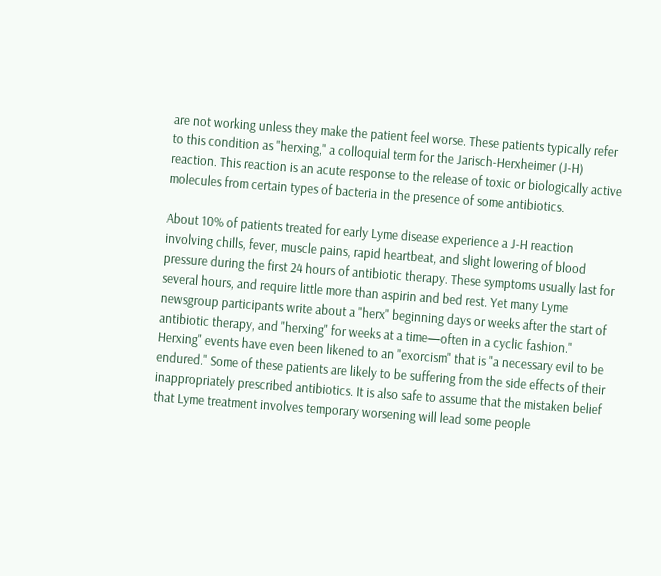are not working unless they make the patient feel worse. These patients typically refer to this condition as "herxing," a colloquial term for the Jarisch-Herxheimer (J-H) reaction. This reaction is an acute response to the release of toxic or biologically active molecules from certain types of bacteria in the presence of some antibiotics.

About 10% of patients treated for early Lyme disease experience a J-H reaction involving chills, fever, muscle pains, rapid heartbeat, and slight lowering of blood pressure during the first 24 hours of antibiotic therapy. These symptoms usually last for several hours, and require little more than aspirin and bed rest. Yet many Lyme newsgroup participants write about a "herx" beginning days or weeks after the start of antibiotic therapy, and "herxing" for weeks at a time—often in a cyclic fashion." Herxing" events have even been likened to an "exorcism" that is "a necessary evil to be endured." Some of these patients are likely to be suffering from the side effects of their inappropriately prescribed antibiotics. It is also safe to assume that the mistaken belief that Lyme treatment involves temporary worsening will lead some people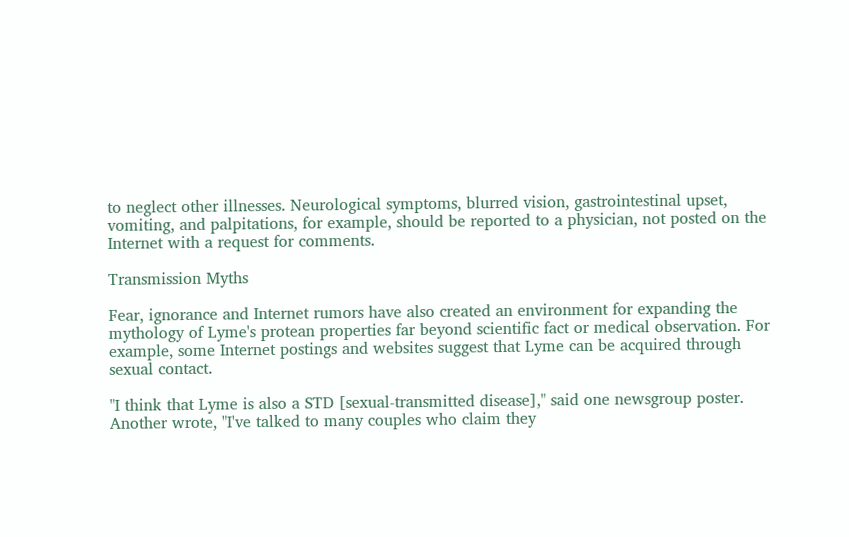to neglect other illnesses. Neurological symptoms, blurred vision, gastrointestinal upset, vomiting, and palpitations, for example, should be reported to a physician, not posted on the Internet with a request for comments.

Transmission Myths

Fear, ignorance and Internet rumors have also created an environment for expanding the mythology of Lyme's protean properties far beyond scientific fact or medical observation. For example, some Internet postings and websites suggest that Lyme can be acquired through sexual contact.

"I think that Lyme is also a STD [sexual-transmitted disease]," said one newsgroup poster. Another wrote, "I've talked to many couples who claim they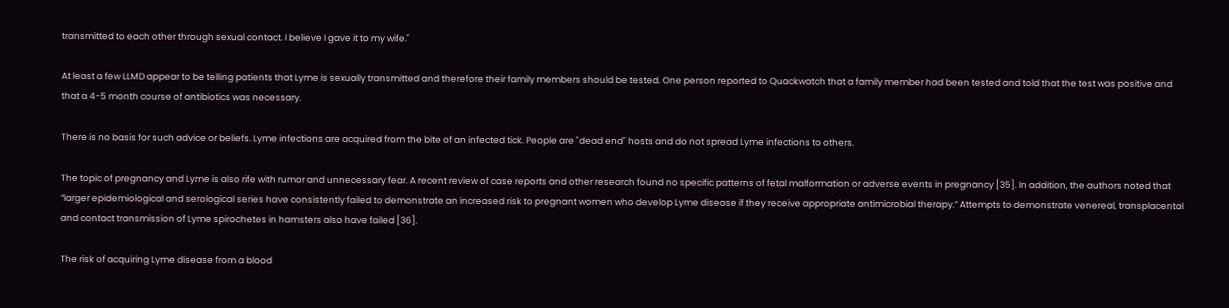transmitted to each other through sexual contact. I believe I gave it to my wife."

At least a few LLMD appear to be telling patients that Lyme is sexually transmitted and therefore their family members should be tested. One person reported to Quackwatch that a family member had been tested and told that the test was positive and that a 4-5 month course of antibiotics was necessary.

There is no basis for such advice or beliefs. Lyme infections are acquired from the bite of an infected tick. People are "dead end" hosts and do not spread Lyme infections to others.

The topic of pregnancy and Lyme is also rife with rumor and unnecessary fear. A recent review of case reports and other research found no specific patterns of fetal malformation or adverse events in pregnancy [35]. In addition, the authors noted that “larger epidemiological and serological series have consistently failed to demonstrate an increased risk to pregnant women who develop Lyme disease if they receive appropriate antimicrobial therapy.” Attempts to demonstrate venereal, transplacental and contact transmission of Lyme spirochetes in hamsters also have failed [36].

The risk of acquiring Lyme disease from a blood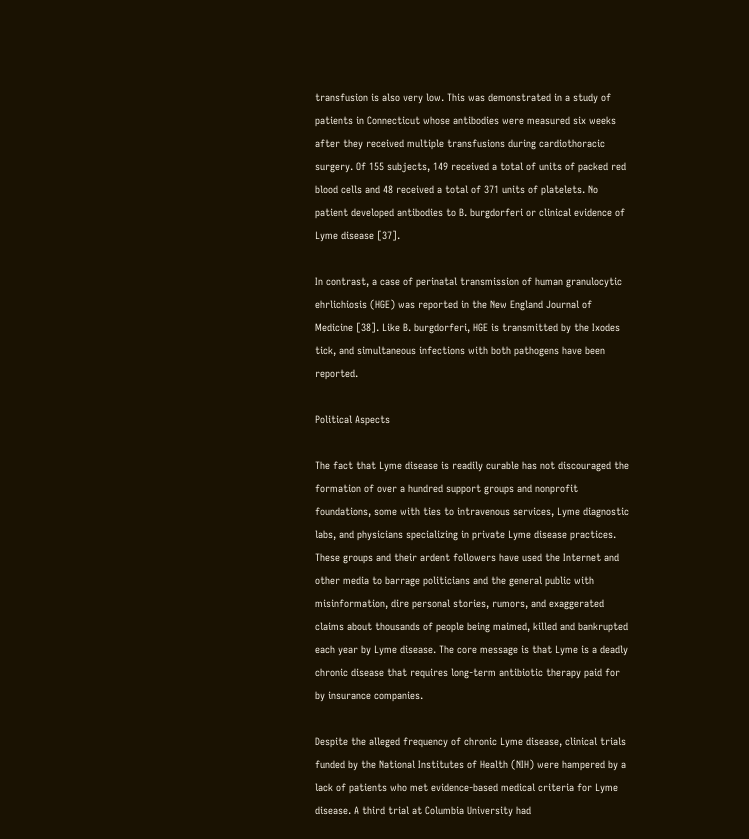transfusion is also very low. This was demonstrated in a study of patients in Connecticut whose antibodies were measured six weeks after they received multiple transfusions during cardiothoracic surgery. Of 155 subjects, 149 received a total of units of packed red blood cells and 48 received a total of 371 units of platelets. No patient developed antibodies to B. burgdorferi or clinical evidence of Lyme disease [37].

In contrast, a case of perinatal transmission of human granulocytic ehrlichiosis (HGE) was reported in the New England Journal of Medicine [38]. Like B. burgdorferi, HGE is transmitted by the Ixodes tick, and simultaneous infections with both pathogens have been reported.

Political Aspects

The fact that Lyme disease is readily curable has not discouraged the formation of over a hundred support groups and nonprofit foundations, some with ties to intravenous services, Lyme diagnostic labs, and physicians specializing in private Lyme disease practices. These groups and their ardent followers have used the Internet and other media to barrage politicians and the general public with misinformation, dire personal stories, rumors, and exaggerated claims about thousands of people being maimed, killed and bankrupted each year by Lyme disease. The core message is that Lyme is a deadly chronic disease that requires long-term antibiotic therapy paid for by insurance companies.

Despite the alleged frequency of chronic Lyme disease, clinical trials funded by the National Institutes of Health (NIH) were hampered by a lack of patients who met evidence-based medical criteria for Lyme disease. A third trial at Columbia University had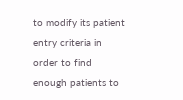to modify its patient entry criteria in order to find enough patients to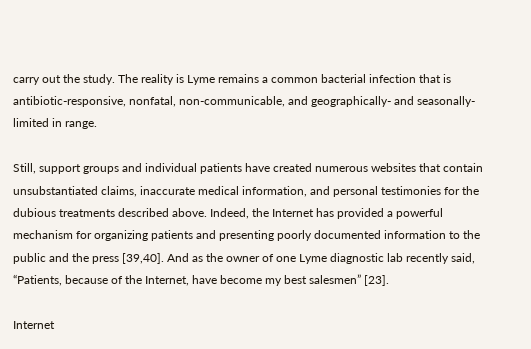carry out the study. The reality is Lyme remains a common bacterial infection that is antibiotic-responsive, nonfatal, non-communicable, and geographically- and seasonally-limited in range.

Still, support groups and individual patients have created numerous websites that contain unsubstantiated claims, inaccurate medical information, and personal testimonies for the dubious treatments described above. Indeed, the Internet has provided a powerful mechanism for organizing patients and presenting poorly documented information to the public and the press [39,40]. And as the owner of one Lyme diagnostic lab recently said, “Patients, because of the Internet, have become my best salesmen” [23].

Internet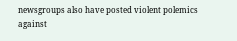newsgroups also have posted violent polemics against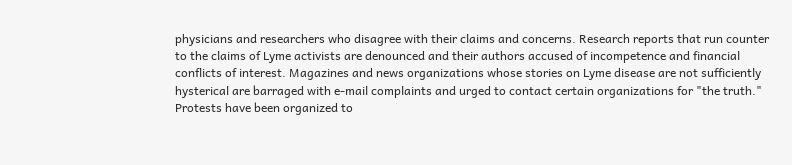physicians and researchers who disagree with their claims and concerns. Research reports that run counter to the claims of Lyme activists are denounced and their authors accused of incompetence and financial conflicts of interest. Magazines and news organizations whose stories on Lyme disease are not sufficiently hysterical are barraged with e-mail complaints and urged to contact certain organizations for "the truth." Protests have been organized to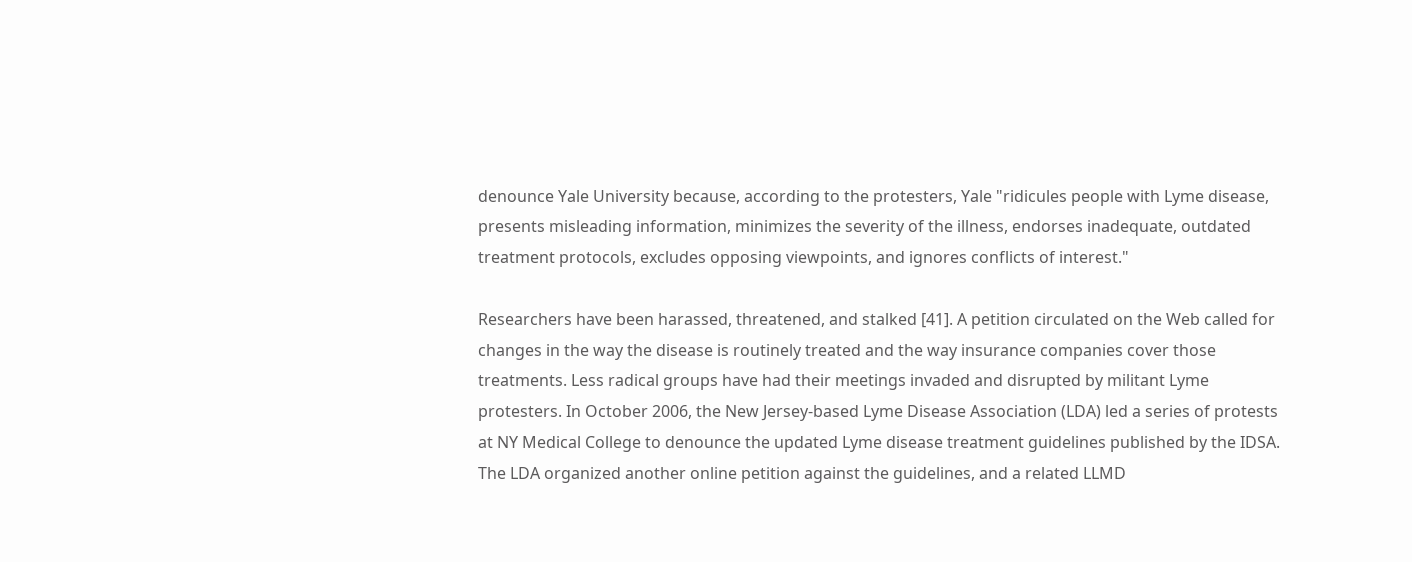denounce Yale University because, according to the protesters, Yale "ridicules people with Lyme disease, presents misleading information, minimizes the severity of the illness, endorses inadequate, outdated treatment protocols, excludes opposing viewpoints, and ignores conflicts of interest."

Researchers have been harassed, threatened, and stalked [41]. A petition circulated on the Web called for changes in the way the disease is routinely treated and the way insurance companies cover those treatments. Less radical groups have had their meetings invaded and disrupted by militant Lyme protesters. In October 2006, the New Jersey-based Lyme Disease Association (LDA) led a series of protests at NY Medical College to denounce the updated Lyme disease treatment guidelines published by the IDSA. The LDA organized another online petition against the guidelines, and a related LLMD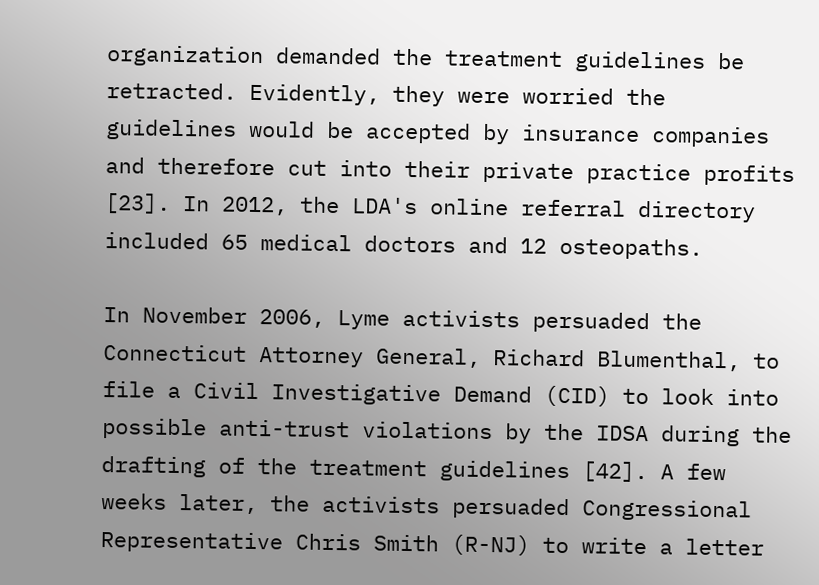organization demanded the treatment guidelines be retracted. Evidently, they were worried the guidelines would be accepted by insurance companies and therefore cut into their private practice profits [23]. In 2012, the LDA's online referral directory included 65 medical doctors and 12 osteopaths.

In November 2006, Lyme activists persuaded the Connecticut Attorney General, Richard Blumenthal, to file a Civil Investigative Demand (CID) to look into possible anti-trust violations by the IDSA during the drafting of the treatment guidelines [42]. A few weeks later, the activists persuaded Congressional Representative Chris Smith (R-NJ) to write a letter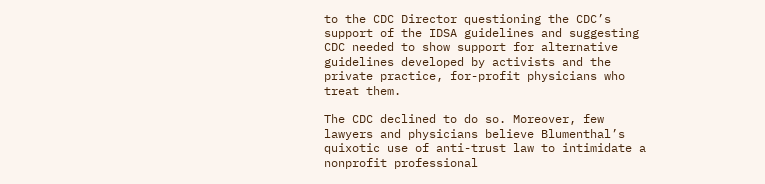to the CDC Director questioning the CDC’s support of the IDSA guidelines and suggesting CDC needed to show support for alternative guidelines developed by activists and the private practice, for-profit physicians who treat them.

The CDC declined to do so. Moreover, few lawyers and physicians believe Blumenthal’s quixotic use of anti-trust law to intimidate a nonprofit professional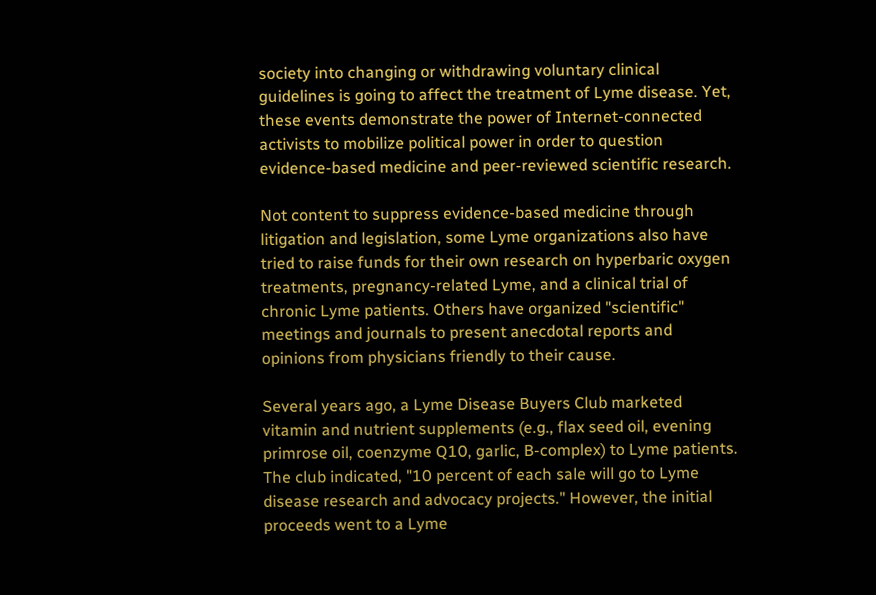society into changing or withdrawing voluntary clinical guidelines is going to affect the treatment of Lyme disease. Yet, these events demonstrate the power of Internet-connected activists to mobilize political power in order to question evidence-based medicine and peer-reviewed scientific research.

Not content to suppress evidence-based medicine through litigation and legislation, some Lyme organizations also have tried to raise funds for their own research on hyperbaric oxygen treatments, pregnancy-related Lyme, and a clinical trial of chronic Lyme patients. Others have organized "scientific" meetings and journals to present anecdotal reports and opinions from physicians friendly to their cause.

Several years ago, a Lyme Disease Buyers Club marketed vitamin and nutrient supplements (e.g., flax seed oil, evening primrose oil, coenzyme Q10, garlic, B-complex) to Lyme patients. The club indicated, "10 percent of each sale will go to Lyme disease research and advocacy projects." However, the initial proceeds went to a Lyme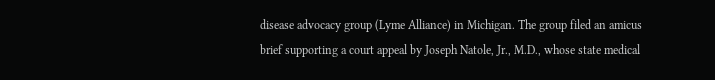disease advocacy group (Lyme Alliance) in Michigan. The group filed an amicus brief supporting a court appeal by Joseph Natole, Jr., M.D., whose state medical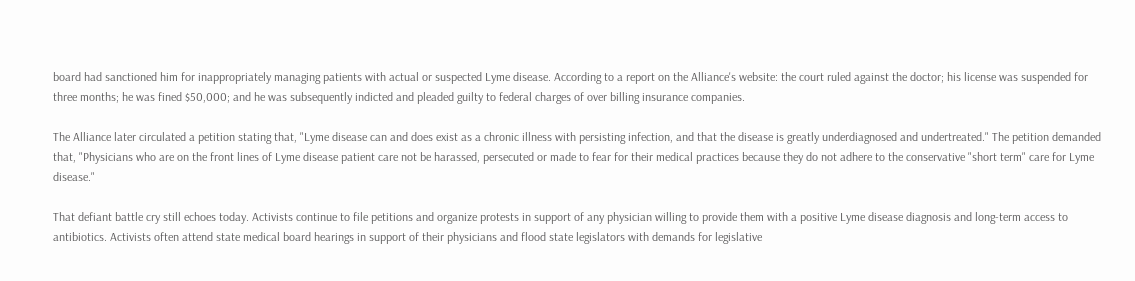board had sanctioned him for inappropriately managing patients with actual or suspected Lyme disease. According to a report on the Alliance's website: the court ruled against the doctor; his license was suspended for three months; he was fined $50,000; and he was subsequently indicted and pleaded guilty to federal charges of over billing insurance companies.

The Alliance later circulated a petition stating that, "Lyme disease can and does exist as a chronic illness with persisting infection, and that the disease is greatly underdiagnosed and undertreated." The petition demanded that, "Physicians who are on the front lines of Lyme disease patient care not be harassed, persecuted or made to fear for their medical practices because they do not adhere to the conservative "short term" care for Lyme disease."

That defiant battle cry still echoes today. Activists continue to file petitions and organize protests in support of any physician willing to provide them with a positive Lyme disease diagnosis and long-term access to antibiotics. Activists often attend state medical board hearings in support of their physicians and flood state legislators with demands for legislative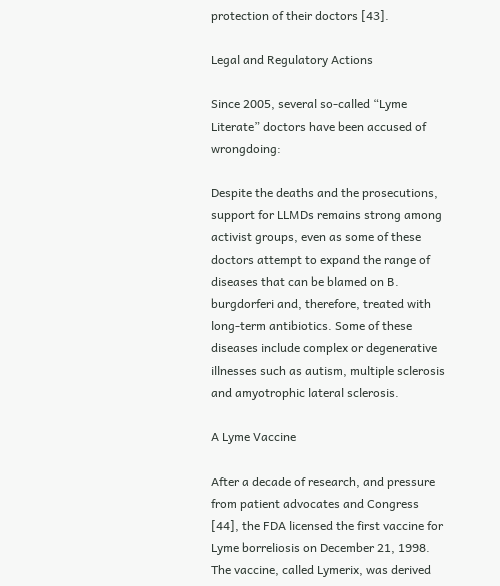protection of their doctors [43].

Legal and Regulatory Actions

Since 2005, several so-called “Lyme Literate” doctors have been accused of wrongdoing:

Despite the deaths and the prosecutions, support for LLMDs remains strong among activist groups, even as some of these doctors attempt to expand the range of diseases that can be blamed on B. burgdorferi and, therefore, treated with long-term antibiotics. Some of these diseases include complex or degenerative illnesses such as autism, multiple sclerosis and amyotrophic lateral sclerosis.

A Lyme Vaccine

After a decade of research, and pressure from patient advocates and Congress [44], the FDA licensed the first vaccine for Lyme borreliosis on December 21, 1998. The vaccine, called Lymerix, was derived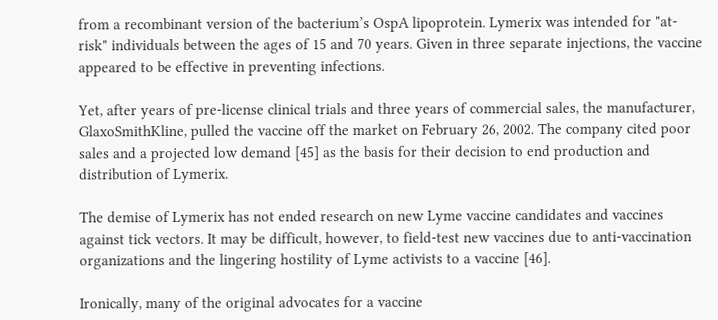from a recombinant version of the bacterium’s OspA lipoprotein. Lymerix was intended for "at-risk" individuals between the ages of 15 and 70 years. Given in three separate injections, the vaccine appeared to be effective in preventing infections.

Yet, after years of pre-license clinical trials and three years of commercial sales, the manufacturer, GlaxoSmithKline, pulled the vaccine off the market on February 26, 2002. The company cited poor sales and a projected low demand [45] as the basis for their decision to end production and distribution of Lymerix.

The demise of Lymerix has not ended research on new Lyme vaccine candidates and vaccines against tick vectors. It may be difficult, however, to field-test new vaccines due to anti-vaccination organizations and the lingering hostility of Lyme activists to a vaccine [46].

Ironically, many of the original advocates for a vaccine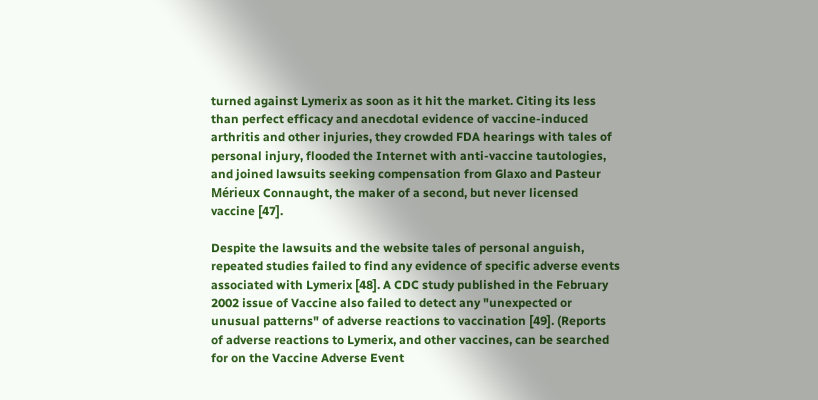turned against Lymerix as soon as it hit the market. Citing its less than perfect efficacy and anecdotal evidence of vaccine-induced arthritis and other injuries, they crowded FDA hearings with tales of personal injury, flooded the Internet with anti-vaccine tautologies, and joined lawsuits seeking compensation from Glaxo and Pasteur Mérieux Connaught, the maker of a second, but never licensed vaccine [47].

Despite the lawsuits and the website tales of personal anguish, repeated studies failed to find any evidence of specific adverse events associated with Lymerix [48]. A CDC study published in the February 2002 issue of Vaccine also failed to detect any "unexpected or unusual patterns" of adverse reactions to vaccination [49]. (Reports of adverse reactions to Lymerix, and other vaccines, can be searched for on the Vaccine Adverse Event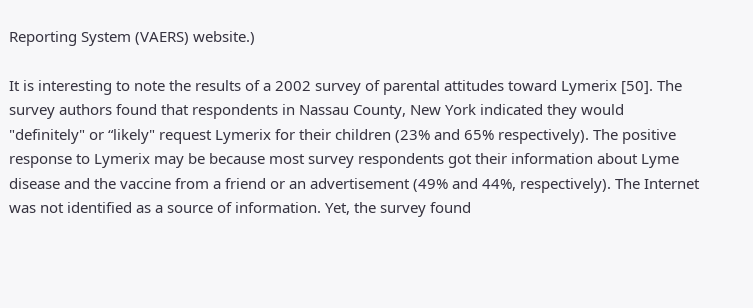Reporting System (VAERS) website.)

It is interesting to note the results of a 2002 survey of parental attitudes toward Lymerix [50]. The survey authors found that respondents in Nassau County, New York indicated they would "definitely" or “likely" request Lymerix for their children (23% and 65% respectively). The positive response to Lymerix may be because most survey respondents got their information about Lyme disease and the vaccine from a friend or an advertisement (49% and 44%, respectively). The Internet was not identified as a source of information. Yet, the survey found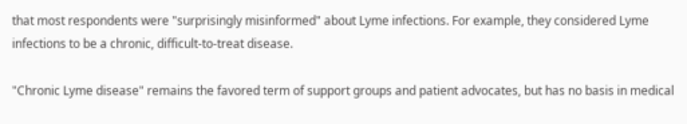that most respondents were "surprisingly misinformed" about Lyme infections. For example, they considered Lyme infections to be a chronic, difficult-to-treat disease.

"Chronic Lyme disease" remains the favored term of support groups and patient advocates, but has no basis in medical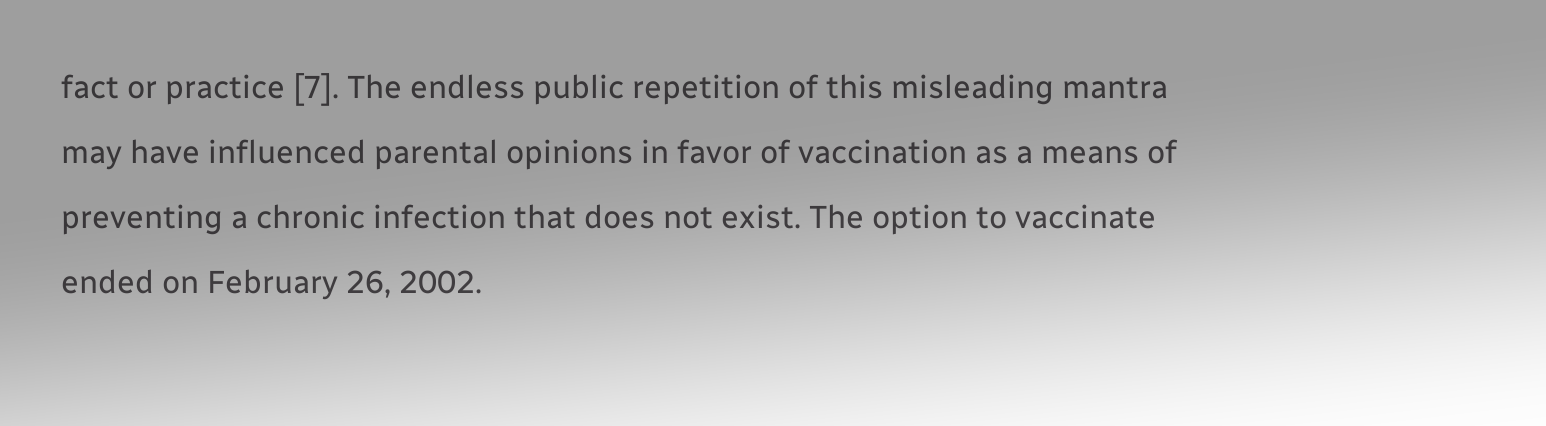fact or practice [7]. The endless public repetition of this misleading mantra may have influenced parental opinions in favor of vaccination as a means of preventing a chronic infection that does not exist. The option to vaccinate ended on February 26, 2002.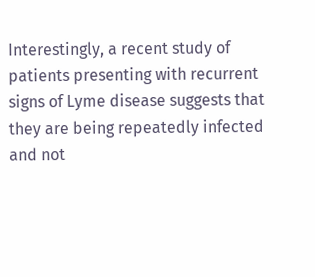Interestingly, a recent study of patients presenting with recurrent signs of Lyme disease suggests that they are being repeatedly infected and not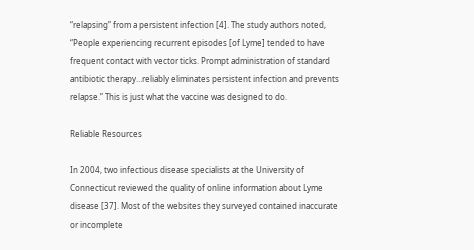“relapsing” from a persistent infection [4]. The study authors noted, “People experiencing recurrent episodes [of Lyme] tended to have frequent contact with vector ticks. Prompt administration of standard antibiotic therapy…reliably eliminates persistent infection and prevents relapse.” This is just what the vaccine was designed to do.

Reliable Resources

In 2004, two infectious disease specialists at the University of Connecticut reviewed the quality of online information about Lyme disease [37]. Most of the websites they surveyed contained inaccurate or incomplete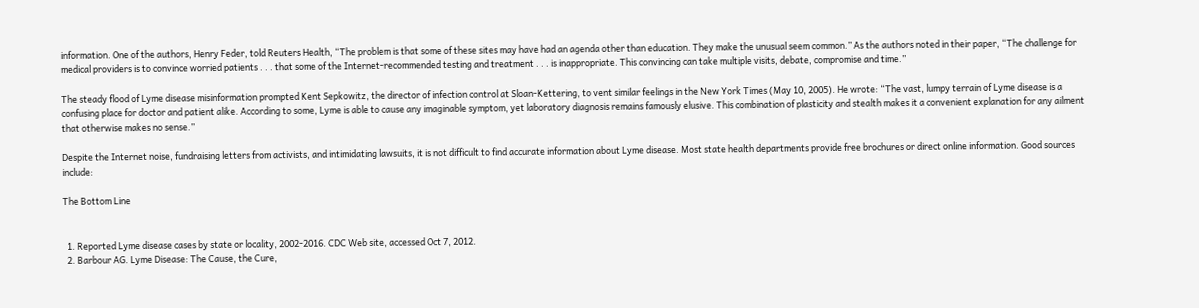information. One of the authors, Henry Feder, told Reuters Health, “The problem is that some of these sites may have had an agenda other than education. They make the unusual seem common.” As the authors noted in their paper, “The challenge for medical providers is to convince worried patients . . . that some of the Internet-recommended testing and treatment . . . is inappropriate. This convincing can take multiple visits, debate, compromise and time.”

The steady flood of Lyme disease misinformation prompted Kent Sepkowitz, the director of infection control at Sloan-Kettering, to vent similar feelings in the New York Times (May 10, 2005). He wrote: “The vast, lumpy terrain of Lyme disease is a confusing place for doctor and patient alike. According to some, Lyme is able to cause any imaginable symptom, yet laboratory diagnosis remains famously elusive. This combination of plasticity and stealth makes it a convenient explanation for any ailment that otherwise makes no sense.”

Despite the Internet noise, fundraising letters from activists, and intimidating lawsuits, it is not difficult to find accurate information about Lyme disease. Most state health departments provide free brochures or direct online information. Good sources include:

The Bottom Line


  1. Reported Lyme disease cases by state or locality, 2002-2016. CDC Web site, accessed Oct 7, 2012.
  2. Barbour AG. Lyme Disease: The Cause, the Cure,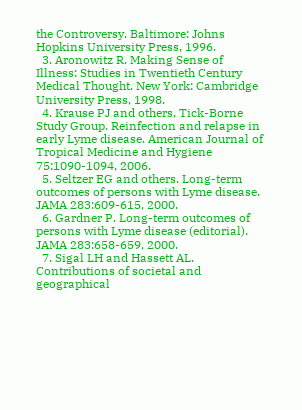the Controversy. Baltimore: Johns Hopkins University Press, 1996.
  3. Aronowitz R. Making Sense of Illness: Studies in Twentieth Century Medical Thought. New York: Cambridge University Press, 1998.
  4. Krause PJ and others, Tick-Borne Study Group. Reinfection and relapse in early Lyme disease. American Journal of Tropical Medicine and Hygiene 75:1090-1094, 2006.
  5. Seltzer EG and others. Long-term outcomes of persons with Lyme disease. JAMA 283:609-615, 2000.
  6. Gardner P. Long-term outcomes of persons with Lyme disease (editorial). JAMA 283:658-659, 2000.
  7. Sigal LH and Hassett AL. Contributions of societal and geographical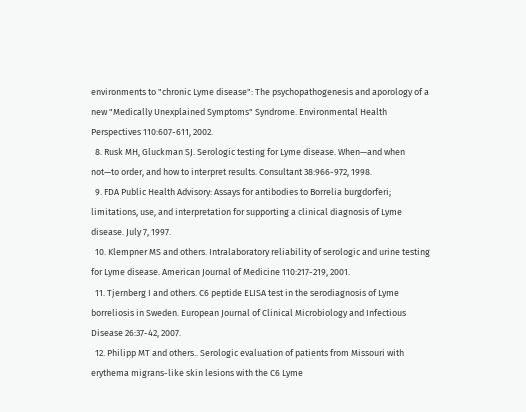environments to "chronic Lyme disease": The psychopathogenesis and aporology of a new "Medically Unexplained Symptoms" Syndrome. Environmental Health Perspectives 110:607-611, 2002.
  8. Rusk MH, Gluckman SJ. Serologic testing for Lyme disease. When—and when not—to order, and how to interpret results. Consultant 38:966-972, 1998.
  9. FDA Public Health Advisory: Assays for antibodies to Borrelia burgdorferi; limitations, use, and interpretation for supporting a clinical diagnosis of Lyme disease. July 7, 1997.
  10. Klempner MS and others. Intralaboratory reliability of serologic and urine testing for Lyme disease. American Journal of Medicine 110:217-219, 2001.
  11. Tjernberg I and others. C6 peptide ELISA test in the serodiagnosis of Lyme borreliosis in Sweden. European Journal of Clinical Microbiology and Infectious Disease 26:37-42, 2007.
  12. Philipp MT and others.. Serologic evaluation of patients from Missouri with erythema migrans-like skin lesions with the C6 Lyme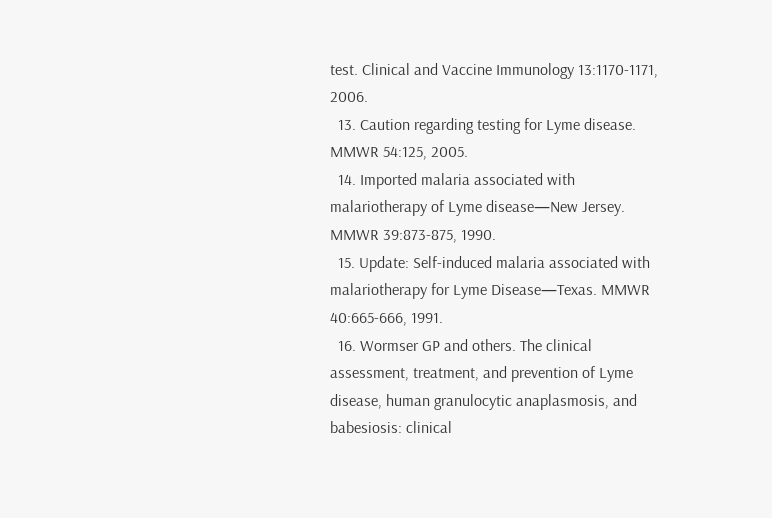test. Clinical and Vaccine Immunology 13:1170-1171, 2006.
  13. Caution regarding testing for Lyme disease. MMWR 54:125, 2005.
  14. Imported malaria associated with malariotherapy of Lyme disease—New Jersey. MMWR 39:873-875, 1990.
  15. Update: Self-induced malaria associated with malariotherapy for Lyme Disease—Texas. MMWR 40:665-666, 1991.
  16. Wormser GP and others. The clinical assessment, treatment, and prevention of Lyme disease, human granulocytic anaplasmosis, and babesiosis: clinical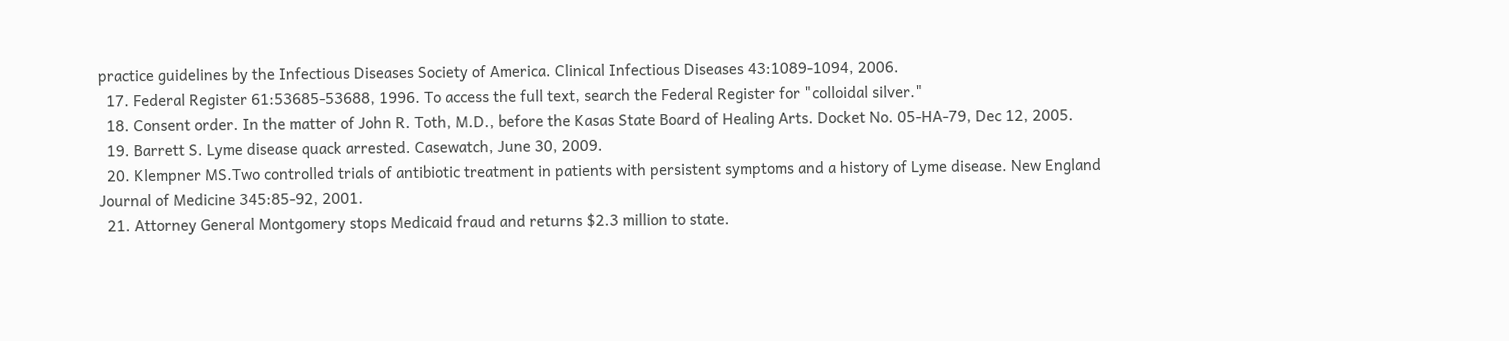practice guidelines by the Infectious Diseases Society of America. Clinical Infectious Diseases 43:1089-1094, 2006.
  17. Federal Register 61:53685-53688, 1996. To access the full text, search the Federal Register for "colloidal silver."
  18. Consent order. In the matter of John R. Toth, M.D., before the Kasas State Board of Healing Arts. Docket No. 05-HA-79, Dec 12, 2005.
  19. Barrett S. Lyme disease quack arrested. Casewatch, June 30, 2009.
  20. Klempner MS.Two controlled trials of antibiotic treatment in patients with persistent symptoms and a history of Lyme disease. New England Journal of Medicine 345:85-92, 2001.
  21. Attorney General Montgomery stops Medicaid fraud and returns $2.3 million to state.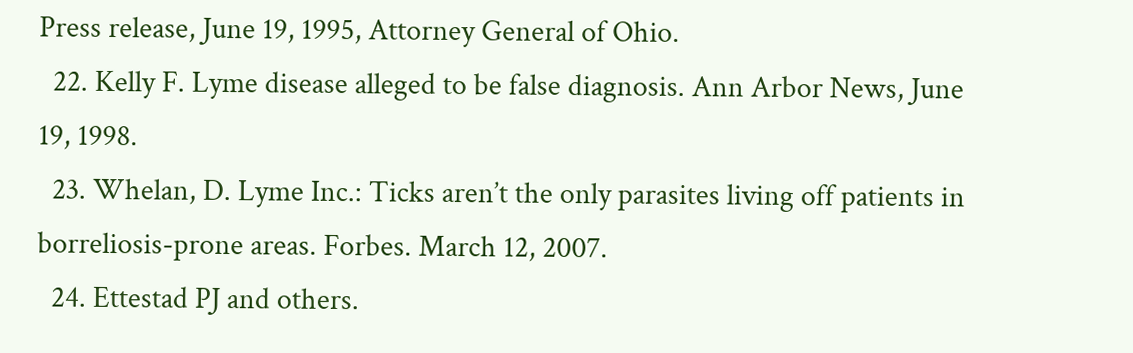Press release, June 19, 1995, Attorney General of Ohio.
  22. Kelly F. Lyme disease alleged to be false diagnosis. Ann Arbor News, June 19, 1998.
  23. Whelan, D. Lyme Inc.: Ticks aren’t the only parasites living off patients in borreliosis-prone areas. Forbes. March 12, 2007.
  24. Ettestad PJ and others.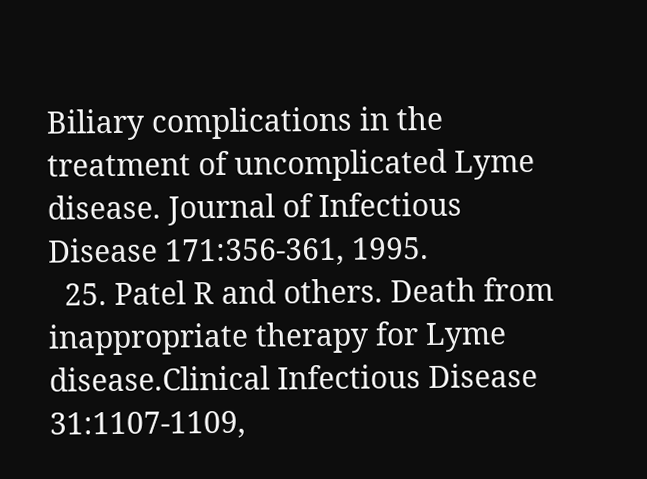Biliary complications in the treatment of uncomplicated Lyme disease. Journal of Infectious Disease 171:356-361, 1995.
  25. Patel R and others. Death from inappropriate therapy for Lyme disease.Clinical Infectious Disease 31:1107-1109,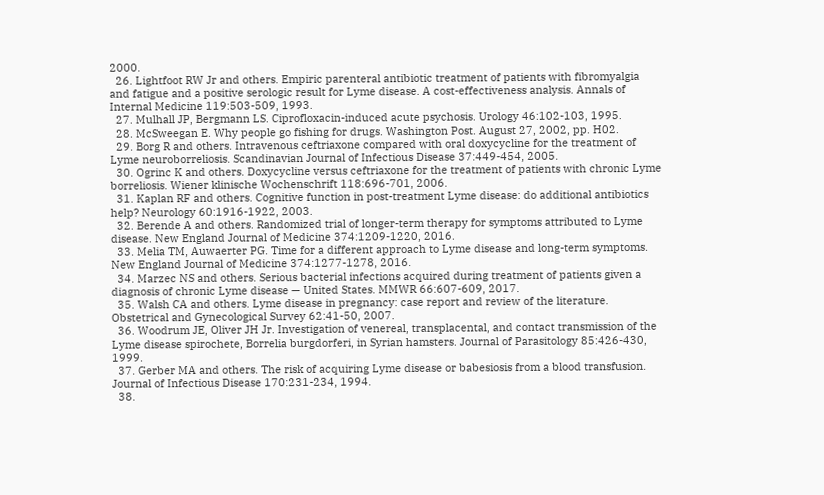2000.
  26. Lightfoot RW Jr and others. Empiric parenteral antibiotic treatment of patients with fibromyalgia and fatigue and a positive serologic result for Lyme disease. A cost-effectiveness analysis. Annals of Internal Medicine 119:503-509, 1993.
  27. Mulhall JP, Bergmann LS. Ciprofloxacin-induced acute psychosis. Urology 46:102-103, 1995.
  28. McSweegan E. Why people go fishing for drugs. Washington Post. August 27, 2002, pp. H02.
  29. Borg R and others. Intravenous ceftriaxone compared with oral doxycycline for the treatment of Lyme neuroborreliosis. Scandinavian Journal of Infectious Disease 37:449-454, 2005.
  30. Ogrinc K and others. Doxycycline versus ceftriaxone for the treatment of patients with chronic Lyme borreliosis. Wiener klinische Wochenschrift 118:696-701, 2006.
  31. Kaplan RF and others. Cognitive function in post-treatment Lyme disease: do additional antibiotics help? Neurology 60:1916-1922, 2003.
  32. Berende A and others. Randomized trial of longer-term therapy for symptoms attributed to Lyme disease. New England Journal of Medicine 374:1209-1220, 2016.
  33. Melia TM, Auwaerter PG. Time for a different approach to Lyme disease and long-term symptoms. New England Journal of Medicine 374:1277-1278, 2016.
  34. Marzec NS and others. Serious bacterial infections acquired during treatment of patients given a diagnosis of chronic Lyme disease — United States. MMWR 66:607-609, 2017.
  35. Walsh CA and others. Lyme disease in pregnancy: case report and review of the literature. Obstetrical and Gynecological Survey 62:41-50, 2007.
  36. Woodrum JE, Oliver JH Jr. Investigation of venereal, transplacental, and contact transmission of the Lyme disease spirochete, Borrelia burgdorferi, in Syrian hamsters. Journal of Parasitology 85:426-430, 1999.
  37. Gerber MA and others. The risk of acquiring Lyme disease or babesiosis from a blood transfusion. Journal of Infectious Disease 170:231-234, 1994.
  38.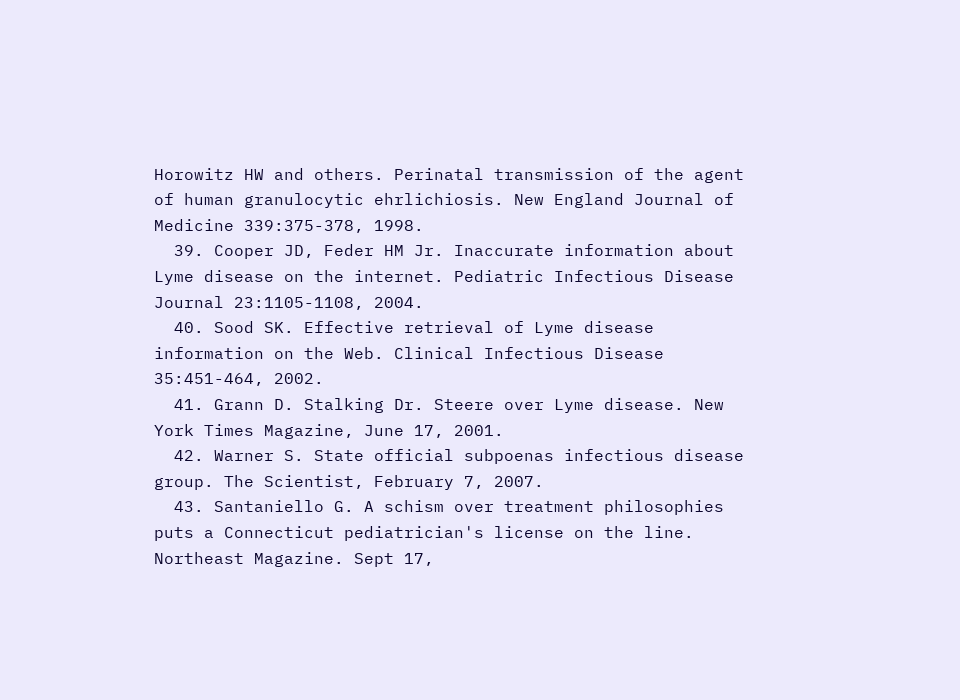Horowitz HW and others. Perinatal transmission of the agent of human granulocytic ehrlichiosis. New England Journal of Medicine 339:375-378, 1998.
  39. Cooper JD, Feder HM Jr. Inaccurate information about Lyme disease on the internet. Pediatric Infectious Disease Journal 23:1105-1108, 2004.
  40. Sood SK. Effective retrieval of Lyme disease information on the Web. Clinical Infectious Disease 35:451-464, 2002.
  41. Grann D. Stalking Dr. Steere over Lyme disease. New York Times Magazine, June 17, 2001.
  42. Warner S. State official subpoenas infectious disease group. The Scientist, February 7, 2007.
  43. Santaniello G. A schism over treatment philosophies puts a Connecticut pediatrician's license on the line. Northeast Magazine. Sept 17,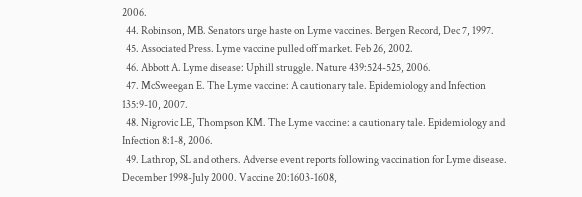2006.
  44. Robinson, MB. Senators urge haste on Lyme vaccines. Bergen Record, Dec 7, 1997.
  45. Associated Press. Lyme vaccine pulled off market. Feb 26, 2002.
  46. Abbott A. Lyme disease: Uphill struggle. Nature 439:524-525, 2006.
  47. McSweegan E. The Lyme vaccine: A cautionary tale. Epidemiology and Infection 135:9-10, 2007.
  48. Nigrovic LE, Thompson KM. The Lyme vaccine: a cautionary tale. Epidemiology and Infection 8:1-8, 2006.
  49. Lathrop, SL and others. Adverse event reports following vaccination for Lyme disease. December 1998-July 2000. Vaccine 20:1603-1608,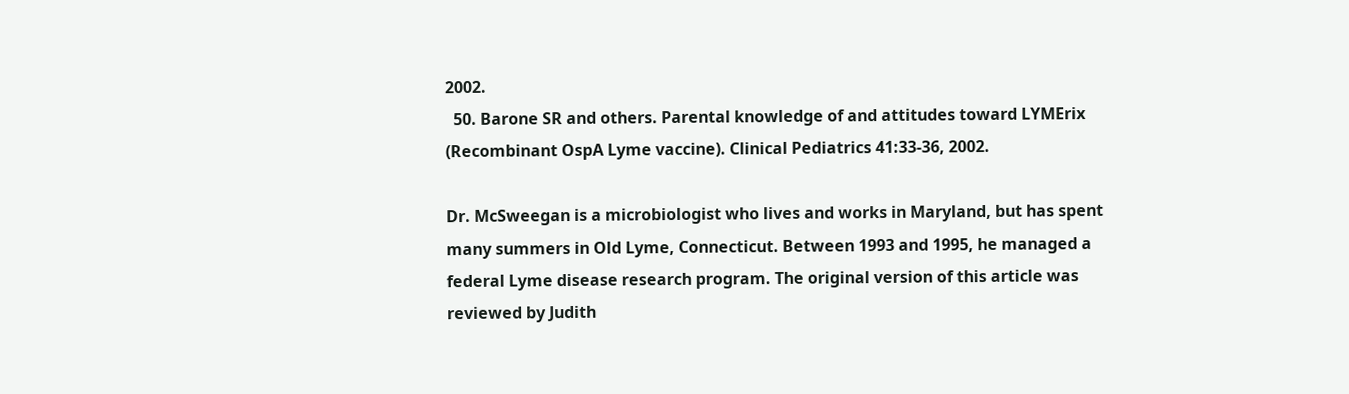2002.
  50. Barone SR and others. Parental knowledge of and attitudes toward LYMErix (Recombinant OspA Lyme vaccine). Clinical Pediatrics 41:33-36, 2002.

Dr. McSweegan is a microbiologist who lives and works in Maryland, but has spent many summers in Old Lyme, Connecticut. Between 1993 and 1995, he managed a federal Lyme disease research program. The original version of this article was reviewed by Judith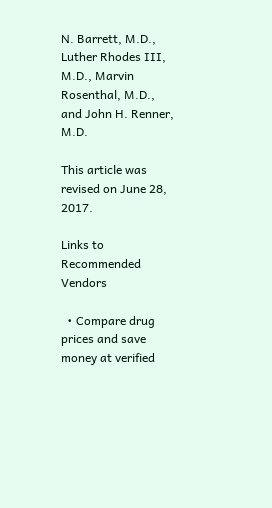N. Barrett, M.D., Luther Rhodes III, M.D., Marvin Rosenthal, M.D., and John H. Renner, M.D.

This article was revised on June 28, 2017.

Links to Recommended Vendors

  • Compare drug prices and save money at verified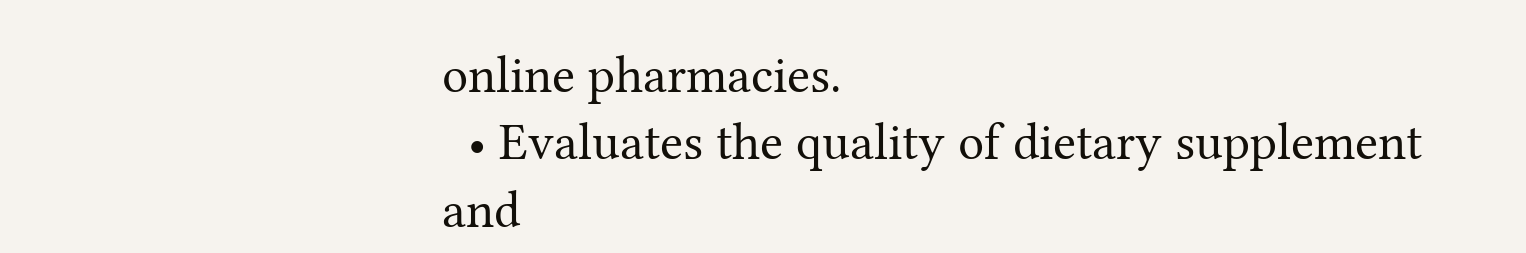online pharmacies.
  • Evaluates the quality of dietary supplement and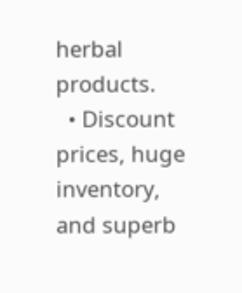herbal products.
  • Discount prices, huge inventory, and superb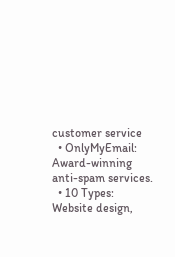customer service
  • OnlyMyEmail: Award-winning anti-spam services.
  • 10 Types: Website design,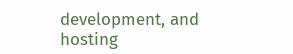development, and hosting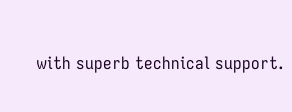with superb technical support.